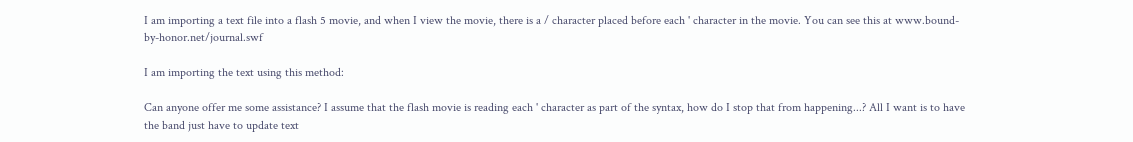I am importing a text file into a flash 5 movie, and when I view the movie, there is a / character placed before each ' character in the movie. You can see this at www.bound-by-honor.net/journal.swf

I am importing the text using this method:

Can anyone offer me some assistance? I assume that the flash movie is reading each ' character as part of the syntax, how do I stop that from happening...? All I want is to have the band just have to update text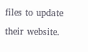files to update their website.